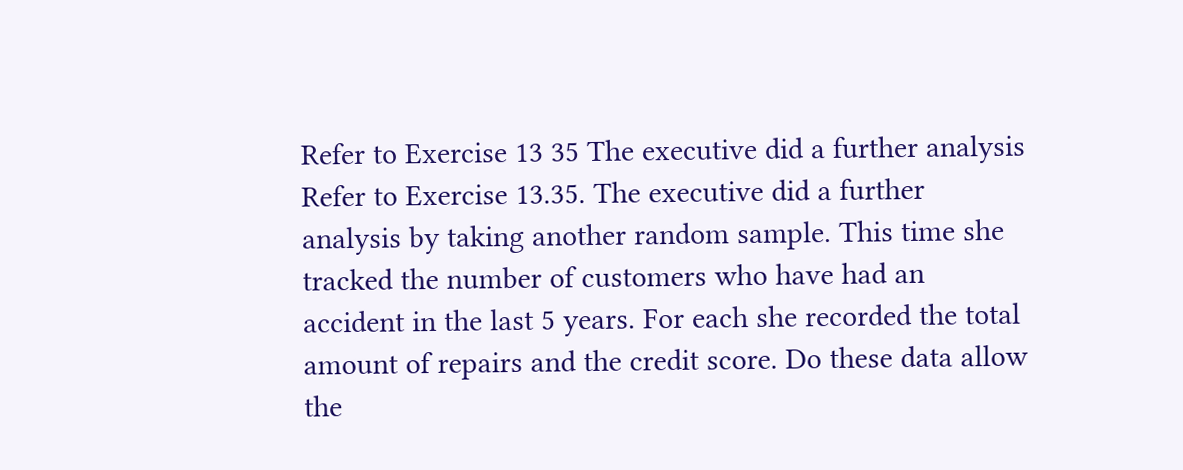Refer to Exercise 13 35 The executive did a further analysis
Refer to Exercise 13.35. The executive did a further analysis by taking another random sample. This time she tracked the number of customers who have had an accident in the last 5 years. For each she recorded the total amount of repairs and the credit score. Do these data allow the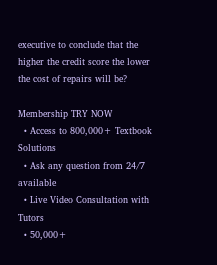executive to conclude that the higher the credit score the lower the cost of repairs will be?

Membership TRY NOW
  • Access to 800,000+ Textbook Solutions
  • Ask any question from 24/7 available
  • Live Video Consultation with Tutors
  • 50,000+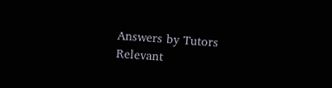Answers by Tutors
Relevant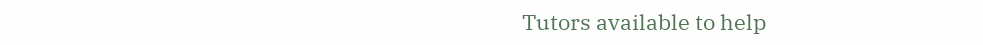Tutors available to help